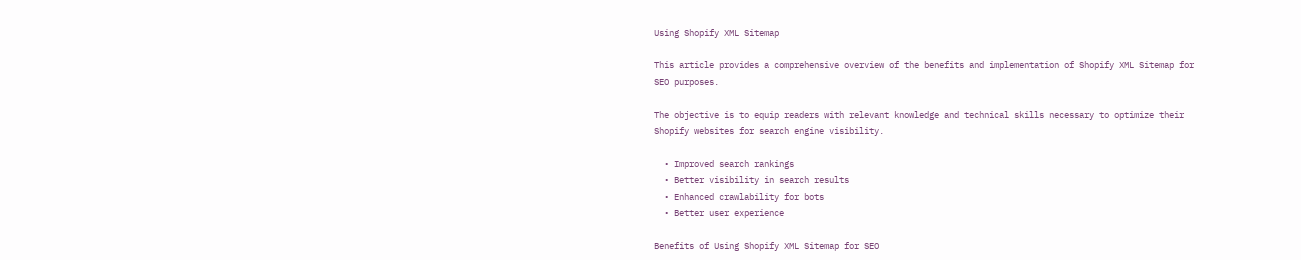Using Shopify XML Sitemap

This article provides a comprehensive overview of the benefits and implementation of Shopify XML Sitemap for SEO purposes.

The objective is to equip readers with relevant knowledge and technical skills necessary to optimize their Shopify websites for search engine visibility.

  • Improved search rankings
  • Better visibility in search results
  • Enhanced crawlability for bots
  • Better user experience

Benefits of Using Shopify XML Sitemap for SEO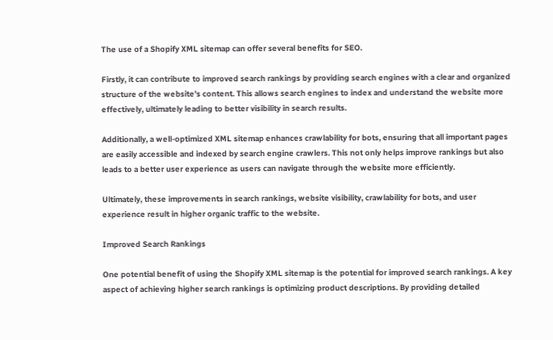The use of a Shopify XML sitemap can offer several benefits for SEO.

Firstly, it can contribute to improved search rankings by providing search engines with a clear and organized structure of the website's content. This allows search engines to index and understand the website more effectively, ultimately leading to better visibility in search results.

Additionally, a well-optimized XML sitemap enhances crawlability for bots, ensuring that all important pages are easily accessible and indexed by search engine crawlers. This not only helps improve rankings but also leads to a better user experience as users can navigate through the website more efficiently.

Ultimately, these improvements in search rankings, website visibility, crawlability for bots, and user experience result in higher organic traffic to the website.

Improved Search Rankings

One potential benefit of using the Shopify XML sitemap is the potential for improved search rankings. A key aspect of achieving higher search rankings is optimizing product descriptions. By providing detailed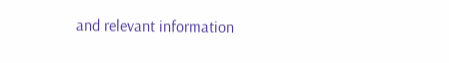and relevant information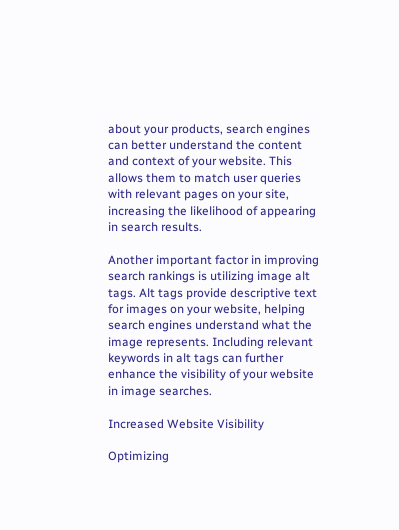about your products, search engines can better understand the content and context of your website. This allows them to match user queries with relevant pages on your site, increasing the likelihood of appearing in search results.

Another important factor in improving search rankings is utilizing image alt tags. Alt tags provide descriptive text for images on your website, helping search engines understand what the image represents. Including relevant keywords in alt tags can further enhance the visibility of your website in image searches.

Increased Website Visibility

Optimizing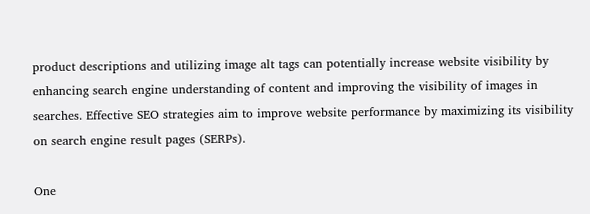product descriptions and utilizing image alt tags can potentially increase website visibility by enhancing search engine understanding of content and improving the visibility of images in searches. Effective SEO strategies aim to improve website performance by maximizing its visibility on search engine result pages (SERPs).

One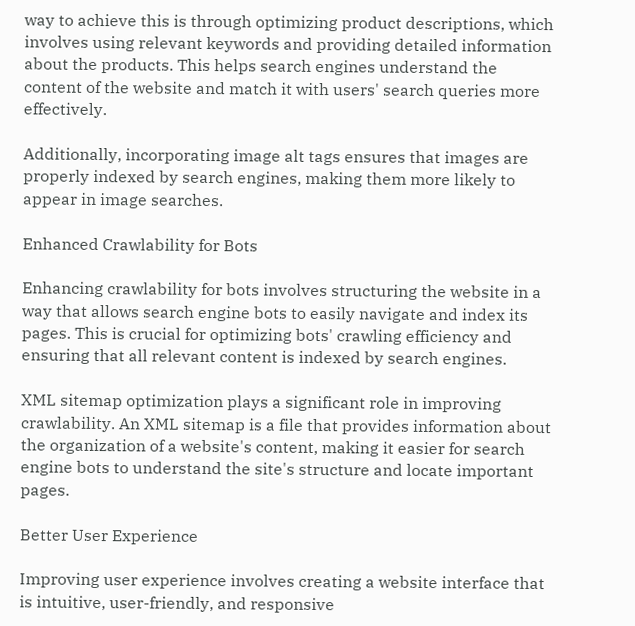way to achieve this is through optimizing product descriptions, which involves using relevant keywords and providing detailed information about the products. This helps search engines understand the content of the website and match it with users' search queries more effectively.

Additionally, incorporating image alt tags ensures that images are properly indexed by search engines, making them more likely to appear in image searches.

Enhanced Crawlability for Bots

Enhancing crawlability for bots involves structuring the website in a way that allows search engine bots to easily navigate and index its pages. This is crucial for optimizing bots' crawling efficiency and ensuring that all relevant content is indexed by search engines.

XML sitemap optimization plays a significant role in improving crawlability. An XML sitemap is a file that provides information about the organization of a website's content, making it easier for search engine bots to understand the site's structure and locate important pages.

Better User Experience

Improving user experience involves creating a website interface that is intuitive, user-friendly, and responsive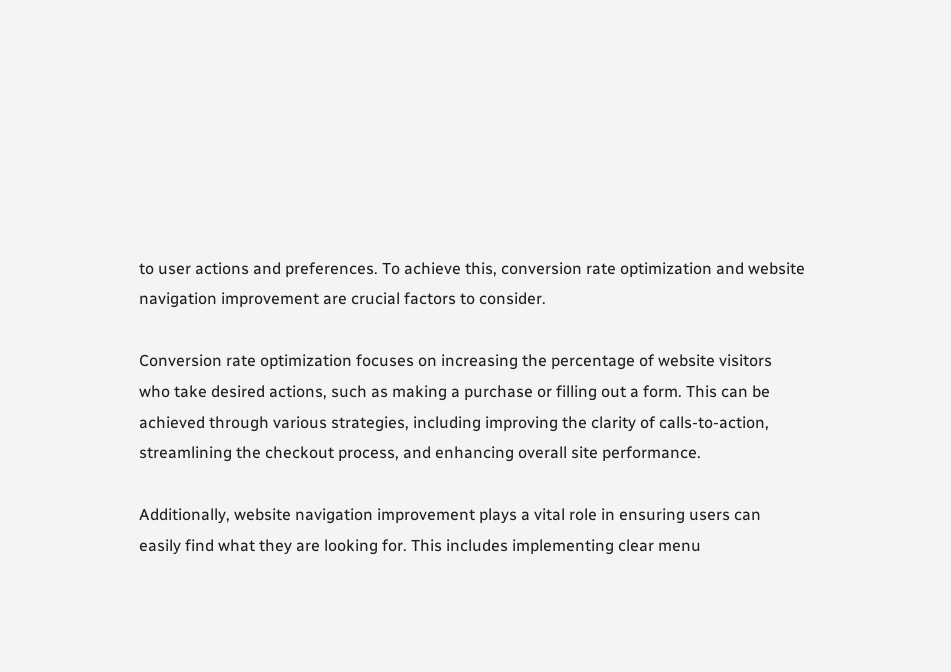to user actions and preferences. To achieve this, conversion rate optimization and website navigation improvement are crucial factors to consider.

Conversion rate optimization focuses on increasing the percentage of website visitors who take desired actions, such as making a purchase or filling out a form. This can be achieved through various strategies, including improving the clarity of calls-to-action, streamlining the checkout process, and enhancing overall site performance.

Additionally, website navigation improvement plays a vital role in ensuring users can easily find what they are looking for. This includes implementing clear menu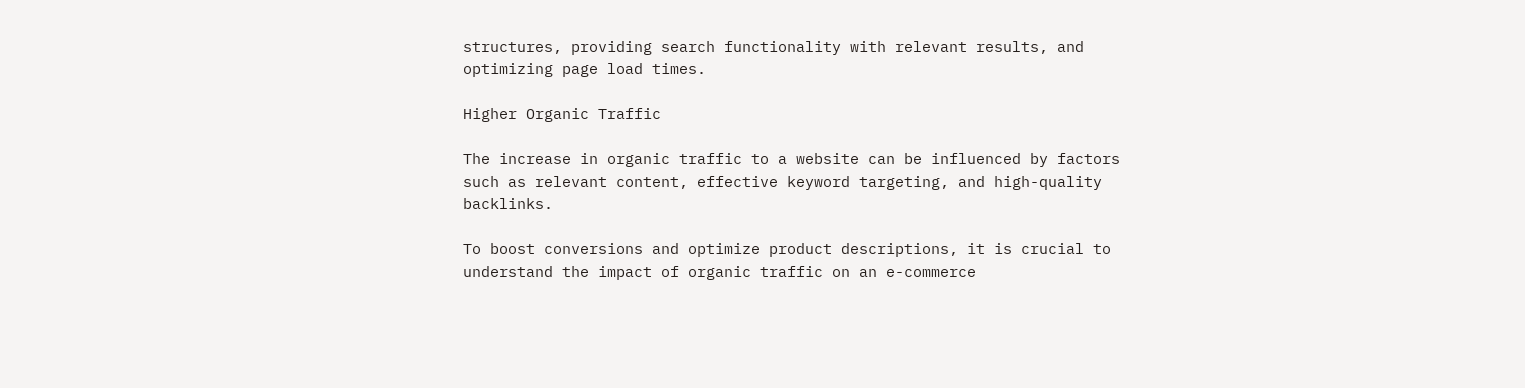structures, providing search functionality with relevant results, and optimizing page load times.

Higher Organic Traffic

The increase in organic traffic to a website can be influenced by factors such as relevant content, effective keyword targeting, and high-quality backlinks.

To boost conversions and optimize product descriptions, it is crucial to understand the impact of organic traffic on an e-commerce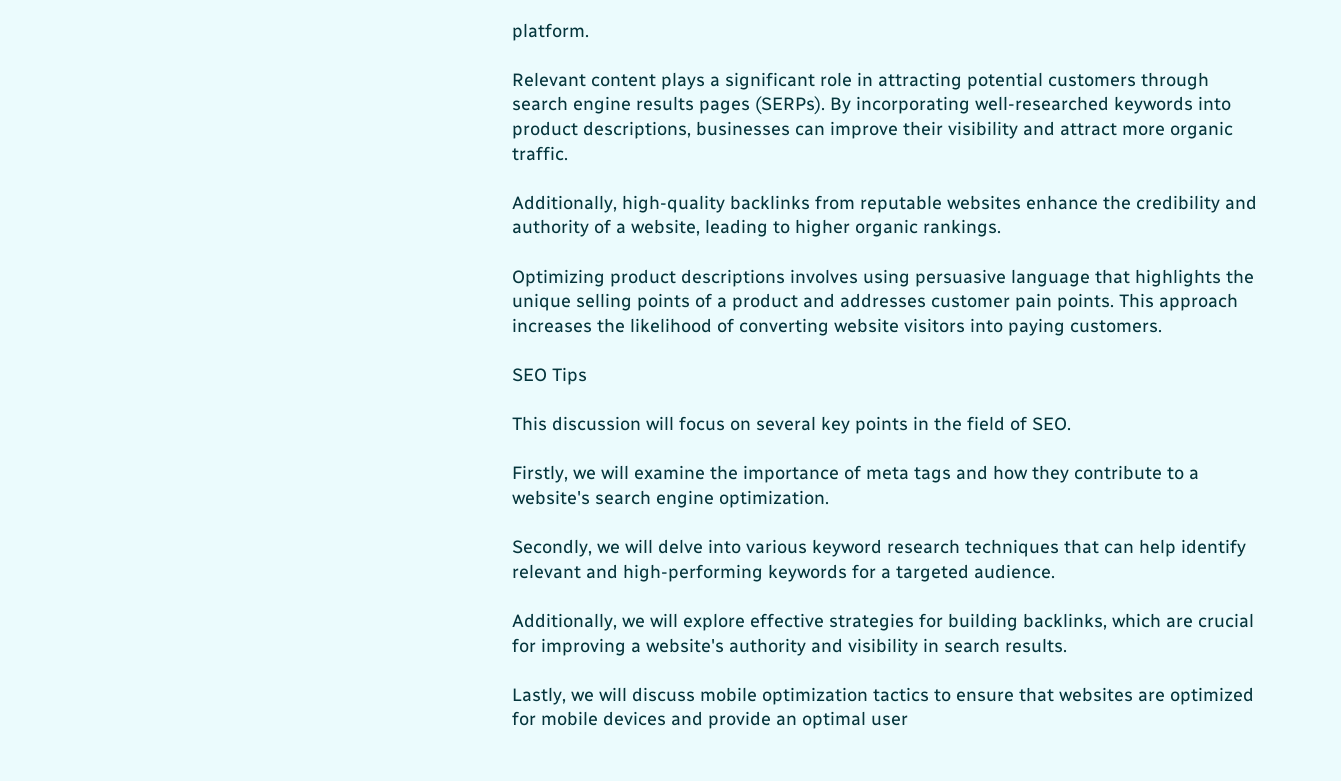platform.

Relevant content plays a significant role in attracting potential customers through search engine results pages (SERPs). By incorporating well-researched keywords into product descriptions, businesses can improve their visibility and attract more organic traffic.

Additionally, high-quality backlinks from reputable websites enhance the credibility and authority of a website, leading to higher organic rankings.

Optimizing product descriptions involves using persuasive language that highlights the unique selling points of a product and addresses customer pain points. This approach increases the likelihood of converting website visitors into paying customers.

SEO Tips

This discussion will focus on several key points in the field of SEO.

Firstly, we will examine the importance of meta tags and how they contribute to a website's search engine optimization.

Secondly, we will delve into various keyword research techniques that can help identify relevant and high-performing keywords for a targeted audience.

Additionally, we will explore effective strategies for building backlinks, which are crucial for improving a website's authority and visibility in search results.

Lastly, we will discuss mobile optimization tactics to ensure that websites are optimized for mobile devices and provide an optimal user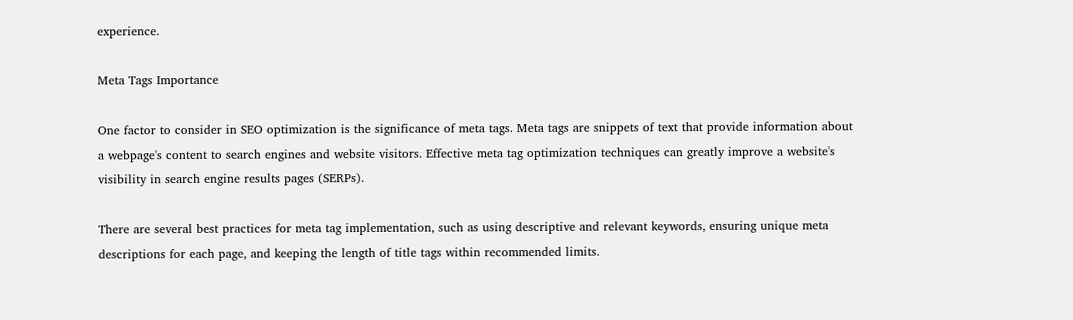experience.

Meta Tags Importance

One factor to consider in SEO optimization is the significance of meta tags. Meta tags are snippets of text that provide information about a webpage's content to search engines and website visitors. Effective meta tag optimization techniques can greatly improve a website's visibility in search engine results pages (SERPs).

There are several best practices for meta tag implementation, such as using descriptive and relevant keywords, ensuring unique meta descriptions for each page, and keeping the length of title tags within recommended limits.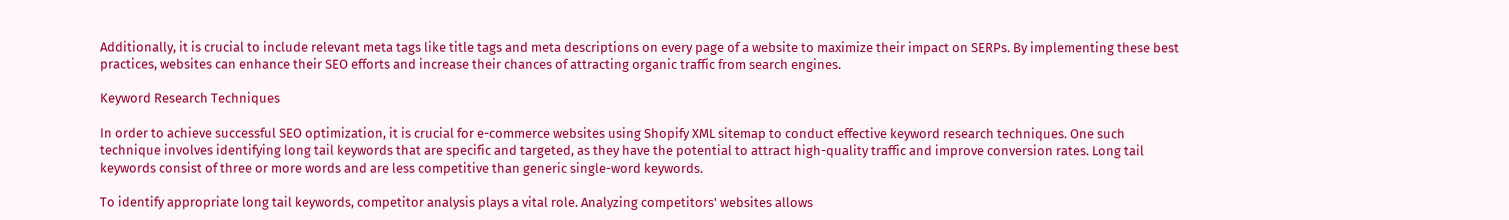Additionally, it is crucial to include relevant meta tags like title tags and meta descriptions on every page of a website to maximize their impact on SERPs. By implementing these best practices, websites can enhance their SEO efforts and increase their chances of attracting organic traffic from search engines.

Keyword Research Techniques

In order to achieve successful SEO optimization, it is crucial for e-commerce websites using Shopify XML sitemap to conduct effective keyword research techniques. One such technique involves identifying long tail keywords that are specific and targeted, as they have the potential to attract high-quality traffic and improve conversion rates. Long tail keywords consist of three or more words and are less competitive than generic single-word keywords.

To identify appropriate long tail keywords, competitor analysis plays a vital role. Analyzing competitors' websites allows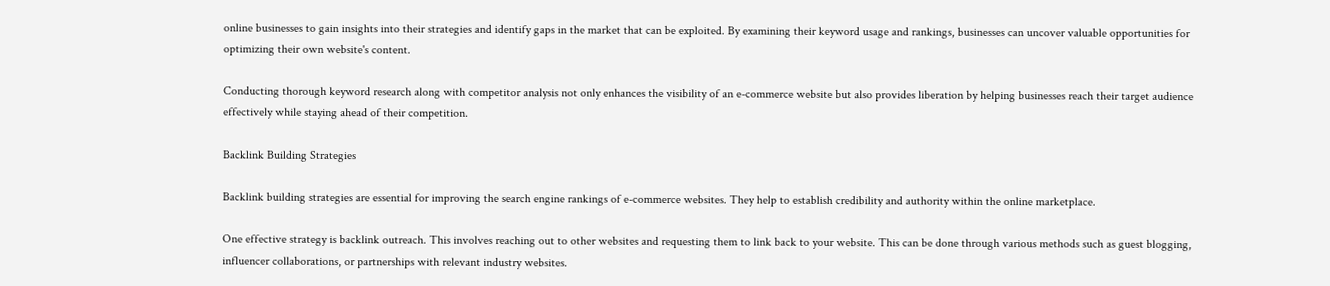online businesses to gain insights into their strategies and identify gaps in the market that can be exploited. By examining their keyword usage and rankings, businesses can uncover valuable opportunities for optimizing their own website's content.

Conducting thorough keyword research along with competitor analysis not only enhances the visibility of an e-commerce website but also provides liberation by helping businesses reach their target audience effectively while staying ahead of their competition.

Backlink Building Strategies

Backlink building strategies are essential for improving the search engine rankings of e-commerce websites. They help to establish credibility and authority within the online marketplace.

One effective strategy is backlink outreach. This involves reaching out to other websites and requesting them to link back to your website. This can be done through various methods such as guest blogging, influencer collaborations, or partnerships with relevant industry websites.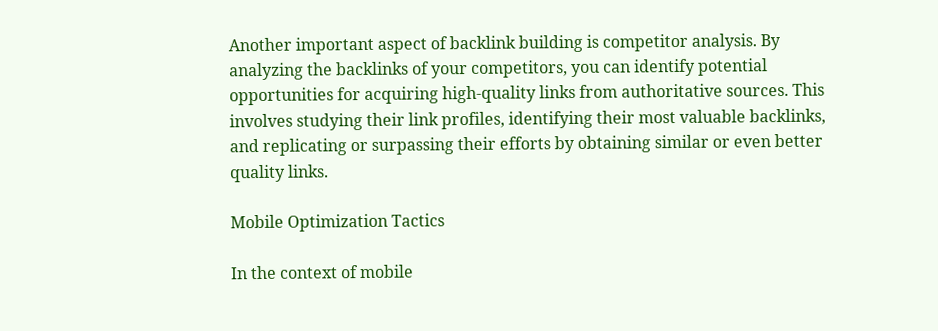Another important aspect of backlink building is competitor analysis. By analyzing the backlinks of your competitors, you can identify potential opportunities for acquiring high-quality links from authoritative sources. This involves studying their link profiles, identifying their most valuable backlinks, and replicating or surpassing their efforts by obtaining similar or even better quality links.

Mobile Optimization Tactics

In the context of mobile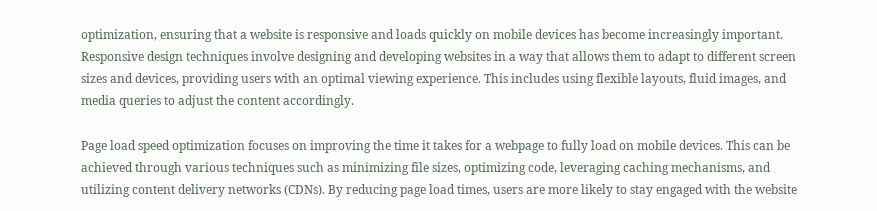optimization, ensuring that a website is responsive and loads quickly on mobile devices has become increasingly important. Responsive design techniques involve designing and developing websites in a way that allows them to adapt to different screen sizes and devices, providing users with an optimal viewing experience. This includes using flexible layouts, fluid images, and media queries to adjust the content accordingly.

Page load speed optimization focuses on improving the time it takes for a webpage to fully load on mobile devices. This can be achieved through various techniques such as minimizing file sizes, optimizing code, leveraging caching mechanisms, and utilizing content delivery networks (CDNs). By reducing page load times, users are more likely to stay engaged with the website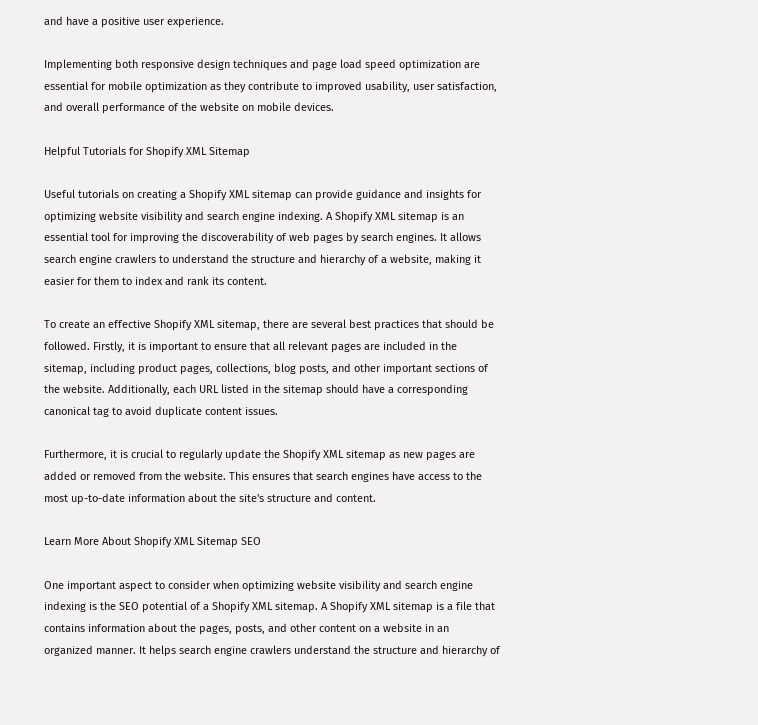and have a positive user experience.

Implementing both responsive design techniques and page load speed optimization are essential for mobile optimization as they contribute to improved usability, user satisfaction, and overall performance of the website on mobile devices.

Helpful Tutorials for Shopify XML Sitemap

Useful tutorials on creating a Shopify XML sitemap can provide guidance and insights for optimizing website visibility and search engine indexing. A Shopify XML sitemap is an essential tool for improving the discoverability of web pages by search engines. It allows search engine crawlers to understand the structure and hierarchy of a website, making it easier for them to index and rank its content.

To create an effective Shopify XML sitemap, there are several best practices that should be followed. Firstly, it is important to ensure that all relevant pages are included in the sitemap, including product pages, collections, blog posts, and other important sections of the website. Additionally, each URL listed in the sitemap should have a corresponding canonical tag to avoid duplicate content issues.

Furthermore, it is crucial to regularly update the Shopify XML sitemap as new pages are added or removed from the website. This ensures that search engines have access to the most up-to-date information about the site's structure and content.

Learn More About Shopify XML Sitemap SEO

One important aspect to consider when optimizing website visibility and search engine indexing is the SEO potential of a Shopify XML sitemap. A Shopify XML sitemap is a file that contains information about the pages, posts, and other content on a website in an organized manner. It helps search engine crawlers understand the structure and hierarchy of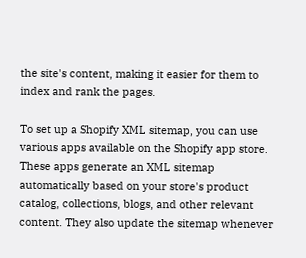the site's content, making it easier for them to index and rank the pages.

To set up a Shopify XML sitemap, you can use various apps available on the Shopify app store. These apps generate an XML sitemap automatically based on your store's product catalog, collections, blogs, and other relevant content. They also update the sitemap whenever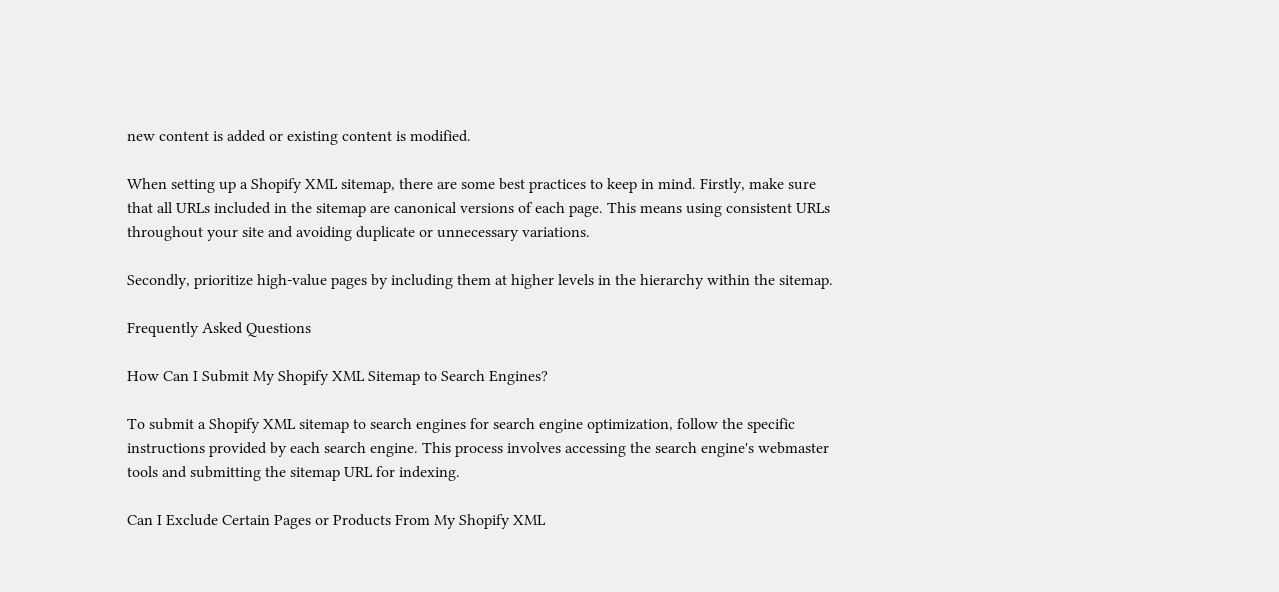new content is added or existing content is modified.

When setting up a Shopify XML sitemap, there are some best practices to keep in mind. Firstly, make sure that all URLs included in the sitemap are canonical versions of each page. This means using consistent URLs throughout your site and avoiding duplicate or unnecessary variations.

Secondly, prioritize high-value pages by including them at higher levels in the hierarchy within the sitemap.

Frequently Asked Questions

How Can I Submit My Shopify XML Sitemap to Search Engines?

To submit a Shopify XML sitemap to search engines for search engine optimization, follow the specific instructions provided by each search engine. This process involves accessing the search engine's webmaster tools and submitting the sitemap URL for indexing.

Can I Exclude Certain Pages or Products From My Shopify XML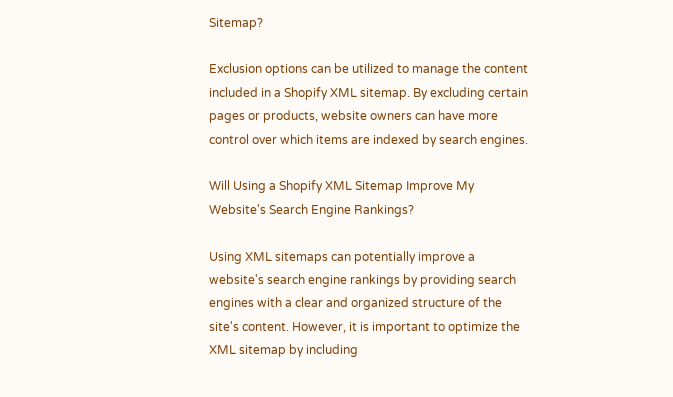Sitemap?

Exclusion options can be utilized to manage the content included in a Shopify XML sitemap. By excluding certain pages or products, website owners can have more control over which items are indexed by search engines.

Will Using a Shopify XML Sitemap Improve My Website's Search Engine Rankings?

Using XML sitemaps can potentially improve a website's search engine rankings by providing search engines with a clear and organized structure of the site's content. However, it is important to optimize the XML sitemap by including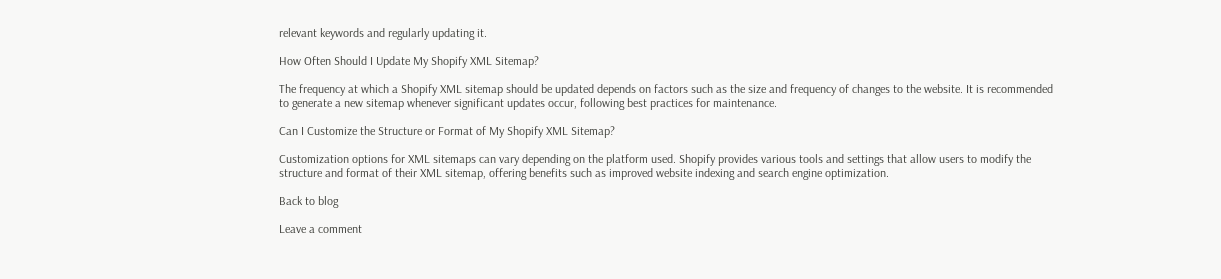relevant keywords and regularly updating it.

How Often Should I Update My Shopify XML Sitemap?

The frequency at which a Shopify XML sitemap should be updated depends on factors such as the size and frequency of changes to the website. It is recommended to generate a new sitemap whenever significant updates occur, following best practices for maintenance.

Can I Customize the Structure or Format of My Shopify XML Sitemap?

Customization options for XML sitemaps can vary depending on the platform used. Shopify provides various tools and settings that allow users to modify the structure and format of their XML sitemap, offering benefits such as improved website indexing and search engine optimization.

Back to blog

Leave a comment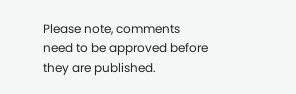Please note, comments need to be approved before they are published.